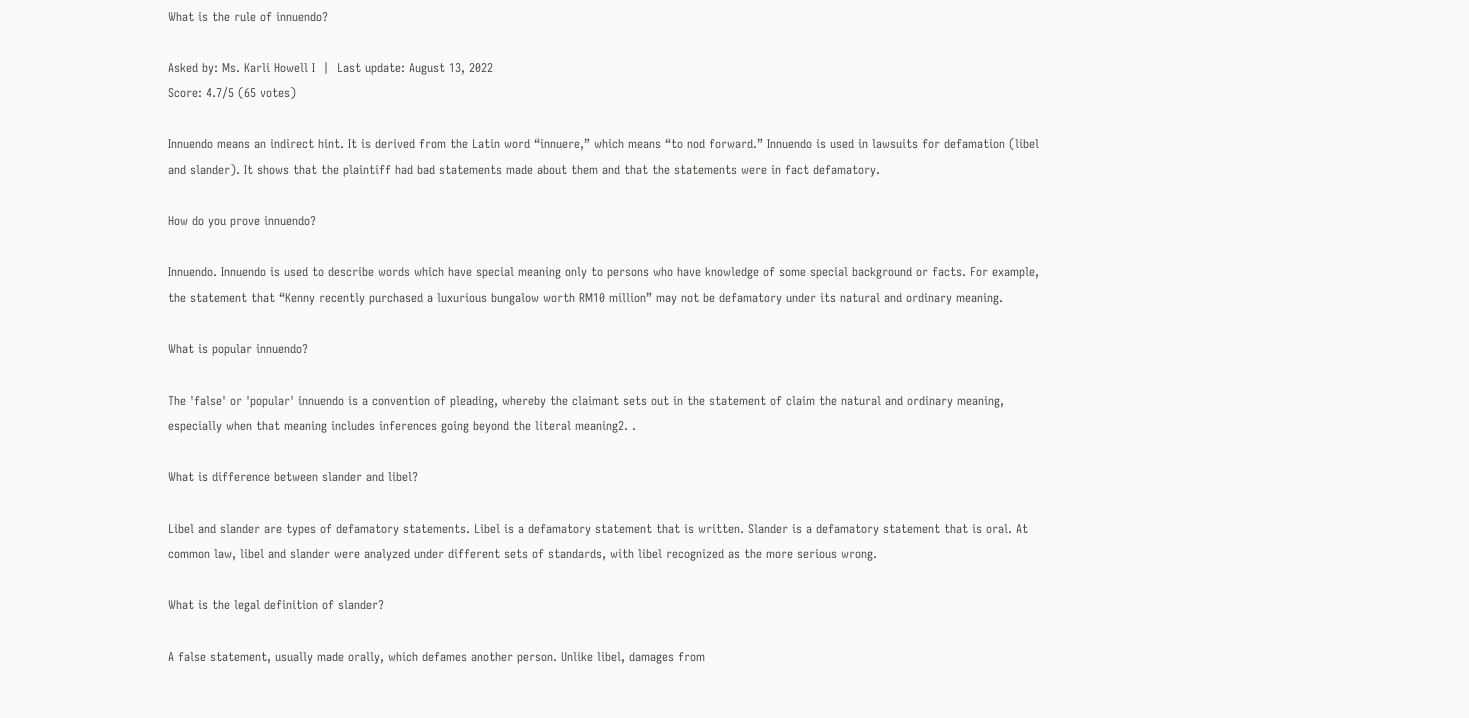What is the rule of innuendo?

Asked by: Ms. Karli Howell I  |  Last update: August 13, 2022
Score: 4.7/5 (65 votes)

Innuendo means an indirect hint. It is derived from the Latin word “innuere,” which means “to nod forward.” Innuendo is used in lawsuits for defamation (libel and slander). It shows that the plaintiff had bad statements made about them and that the statements were in fact defamatory.

How do you prove innuendo?

Innuendo. Innuendo is used to describe words which have special meaning only to persons who have knowledge of some special background or facts. For example, the statement that “Kenny recently purchased a luxurious bungalow worth RM10 million” may not be defamatory under its natural and ordinary meaning.

What is popular innuendo?

The 'false' or 'popular' innuendo is a convention of pleading, whereby the claimant sets out in the statement of claim the natural and ordinary meaning, especially when that meaning includes inferences going beyond the literal meaning2. .

What is difference between slander and libel?

Libel and slander are types of defamatory statements. Libel is a defamatory statement that is written. Slander is a defamatory statement that is oral. At common law, libel and slander were analyzed under different sets of standards, with libel recognized as the more serious wrong.

What is the legal definition of slander?

A false statement, usually made orally, which defames another person. Unlike libel, damages from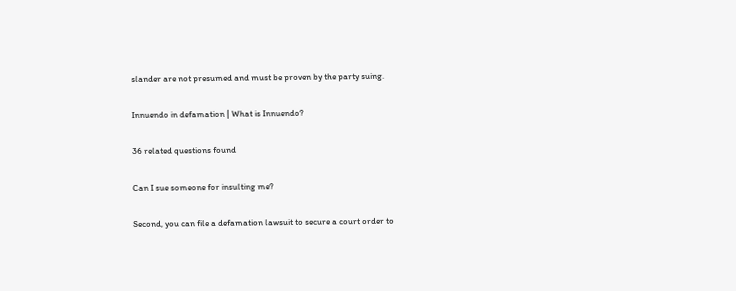slander are not presumed and must be proven by the party suing.

Innuendo in defamation | What is Innuendo?

36 related questions found

Can I sue someone for insulting me?

Second, you can file a defamation lawsuit to secure a court order to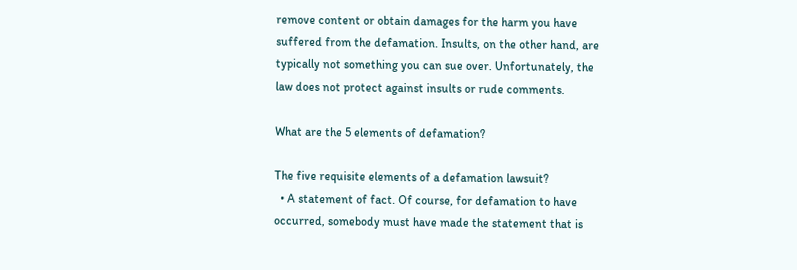remove content or obtain damages for the harm you have suffered from the defamation. Insults, on the other hand, are typically not something you can sue over. Unfortunately, the law does not protect against insults or rude comments.

What are the 5 elements of defamation?

The five requisite elements of a defamation lawsuit?
  • A statement of fact. Of course, for defamation to have occurred, somebody must have made the statement that is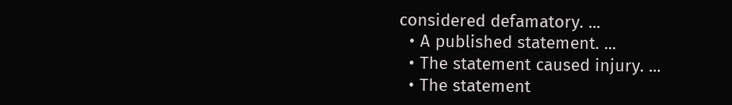considered defamatory. ...
  • A published statement. ...
  • The statement caused injury. ...
  • The statement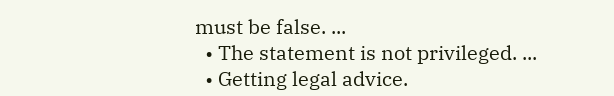must be false. ...
  • The statement is not privileged. ...
  • Getting legal advice.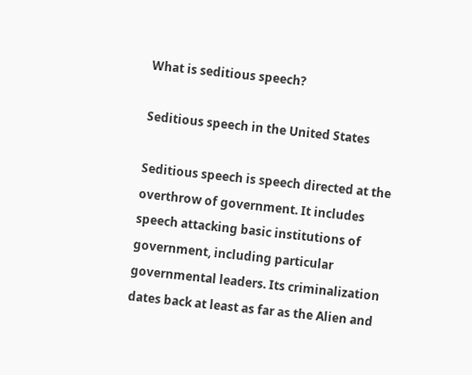What is seditious speech?

Seditious speech in the United States

Seditious speech is speech directed at the overthrow of government. It includes speech attacking basic institutions of government, including particular governmental leaders. Its criminalization dates back at least as far as the Alien and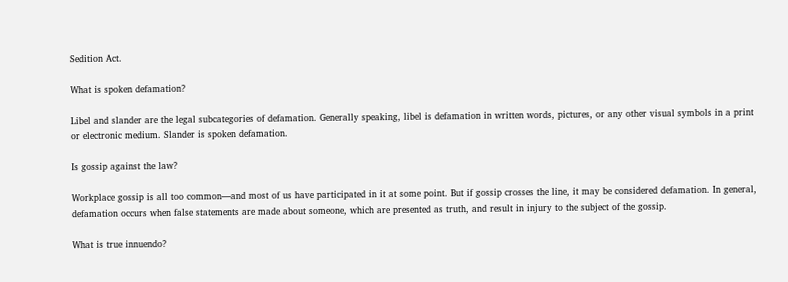Sedition Act.

What is spoken defamation?

Libel and slander are the legal subcategories of defamation. Generally speaking, libel is defamation in written words, pictures, or any other visual symbols in a print or electronic medium. Slander is spoken defamation.

Is gossip against the law?

Workplace gossip is all too common—and most of us have participated in it at some point. But if gossip crosses the line, it may be considered defamation. In general, defamation occurs when false statements are made about someone, which are presented as truth, and result in injury to the subject of the gossip.

What is true innuendo?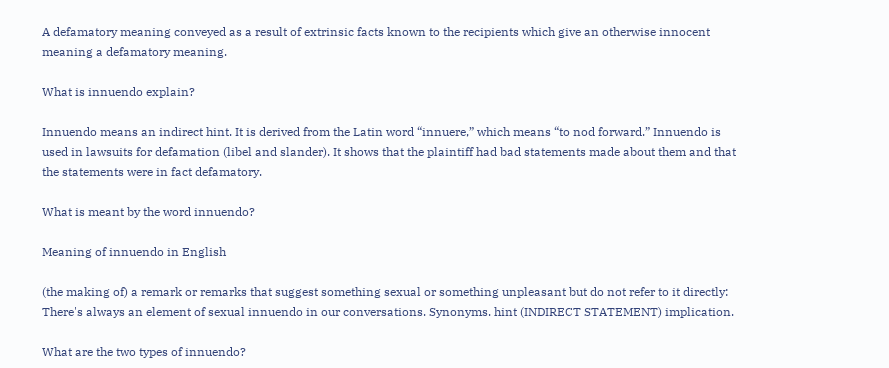A defamatory meaning conveyed as a result of extrinsic facts known to the recipients which give an otherwise innocent meaning a defamatory meaning.

What is innuendo explain?

Innuendo means an indirect hint. It is derived from the Latin word “innuere,” which means “to nod forward.” Innuendo is used in lawsuits for defamation (libel and slander). It shows that the plaintiff had bad statements made about them and that the statements were in fact defamatory.

What is meant by the word innuendo?

Meaning of innuendo in English

(the making of) a remark or remarks that suggest something sexual or something unpleasant but do not refer to it directly: There's always an element of sexual innuendo in our conversations. Synonyms. hint (INDIRECT STATEMENT) implication.

What are the two types of innuendo?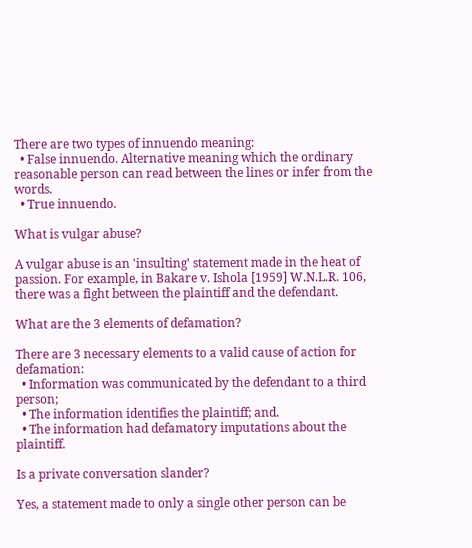There are two types of innuendo meaning:
  • False innuendo. Alternative meaning which the ordinary reasonable person can read between the lines or infer from the words.
  • True innuendo.

What is vulgar abuse?

A vulgar abuse is an 'insulting' statement made in the heat of passion. For example, in Bakare v. Ishola [1959] W.N.L.R. 106, there was a fight between the plaintiff and the defendant.

What are the 3 elements of defamation?

There are 3 necessary elements to a valid cause of action for defamation:
  • Information was communicated by the defendant to a third person;
  • The information identifies the plaintiff; and.
  • The information had defamatory imputations about the plaintiff.

Is a private conversation slander?

Yes, a statement made to only a single other person can be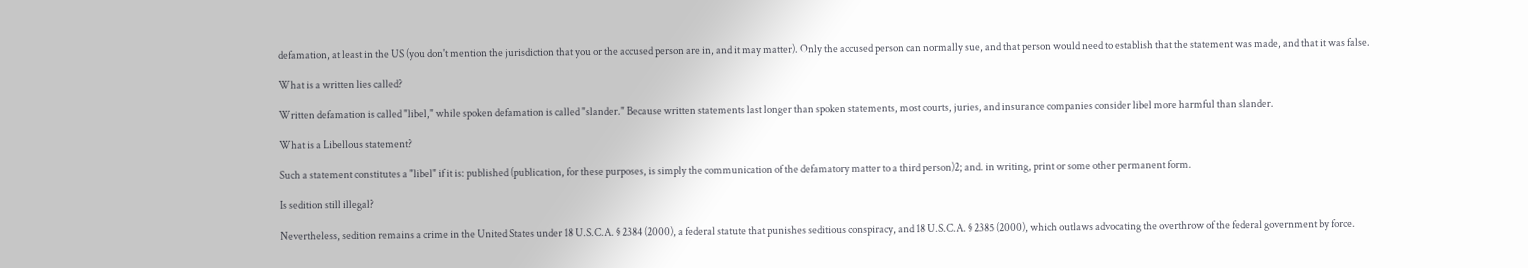defamation, at least in the US (you don't mention the jurisdiction that you or the accused person are in, and it may matter). Only the accused person can normally sue, and that person would need to establish that the statement was made, and that it was false.

What is a written lies called?

Written defamation is called "libel," while spoken defamation is called "slander." Because written statements last longer than spoken statements, most courts, juries, and insurance companies consider libel more harmful than slander.

What is a Libellous statement?

Such a statement constitutes a "libel" if it is: published (publication, for these purposes, is simply the communication of the defamatory matter to a third person)2; and. in writing, print or some other permanent form.

Is sedition still illegal?

Nevertheless, sedition remains a crime in the United States under 18 U.S.C.A. § 2384 (2000), a federal statute that punishes seditious conspiracy, and 18 U.S.C.A. § 2385 (2000), which outlaws advocating the overthrow of the federal government by force.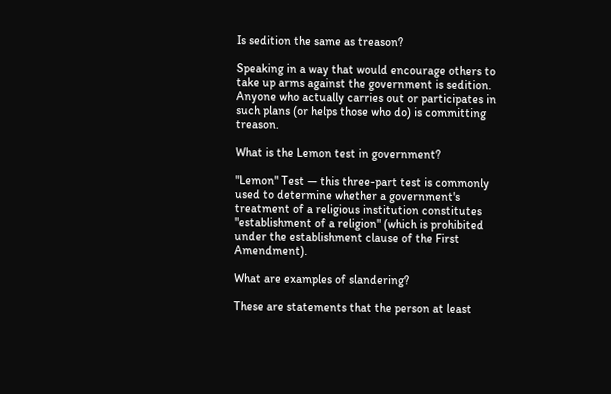Is sedition the same as treason?

Speaking in a way that would encourage others to take up arms against the government is sedition. Anyone who actually carries out or participates in such plans (or helps those who do) is committing treason.

What is the Lemon test in government?

"Lemon" Test — this three-part test is commonly used to determine whether a government's treatment of a religious institution constitutes "establishment of a religion" (which is prohibited under the establishment clause of the First Amendment).

What are examples of slandering?

These are statements that the person at least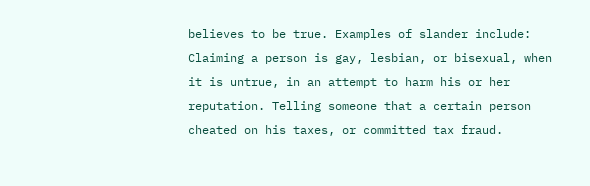believes to be true. Examples of slander include: Claiming a person is gay, lesbian, or bisexual, when it is untrue, in an attempt to harm his or her reputation. Telling someone that a certain person cheated on his taxes, or committed tax fraud.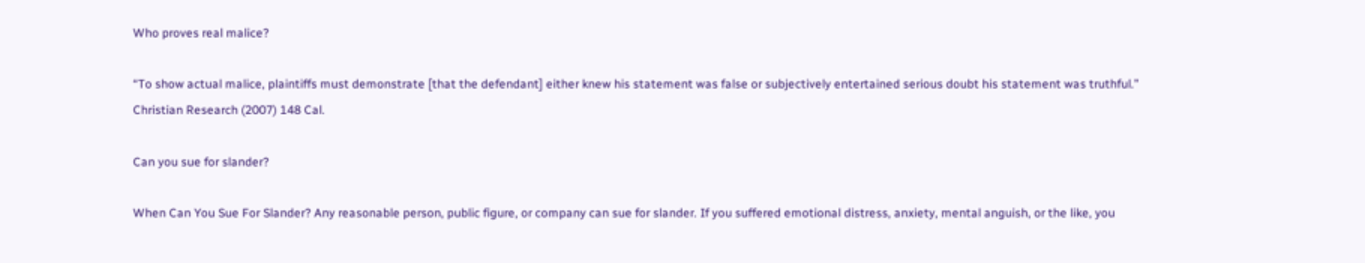Who proves real malice?

“To show actual malice, plaintiffs must demonstrate [that the defendant] either knew his statement was false or subjectively entertained serious doubt his statement was truthful.” Christian Research (2007) 148 Cal.

Can you sue for slander?

When Can You Sue For Slander? Any reasonable person, public figure, or company can sue for slander. If you suffered emotional distress, anxiety, mental anguish, or the like, you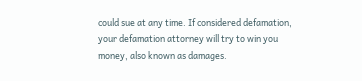could sue at any time. If considered defamation, your defamation attorney will try to win you money, also known as damages.